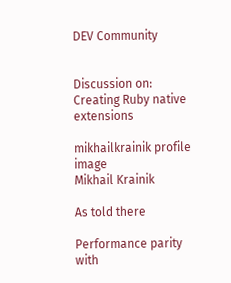DEV Community


Discussion on: Creating Ruby native extensions

mikhailkrainik profile image
Mikhail Krainik

As told there

Performance parity with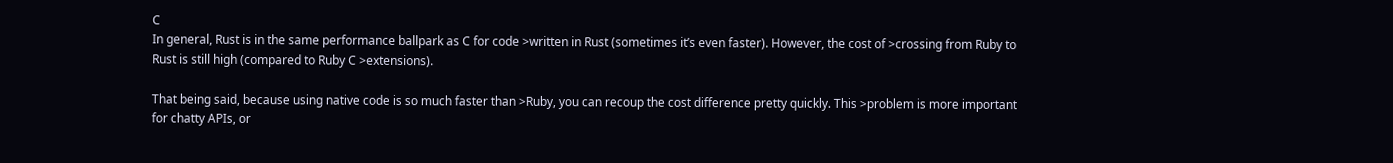C
In general, Rust is in the same performance ballpark as C for code >written in Rust (sometimes it’s even faster). However, the cost of >crossing from Ruby to Rust is still high (compared to Ruby C >extensions).

That being said, because using native code is so much faster than >Ruby, you can recoup the cost difference pretty quickly. This >problem is more important for chatty APIs, or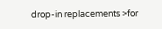drop-in replacements >for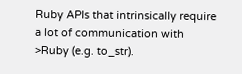Ruby APIs that intrinsically require a lot of communication with >Ruby (e.g. to_str).